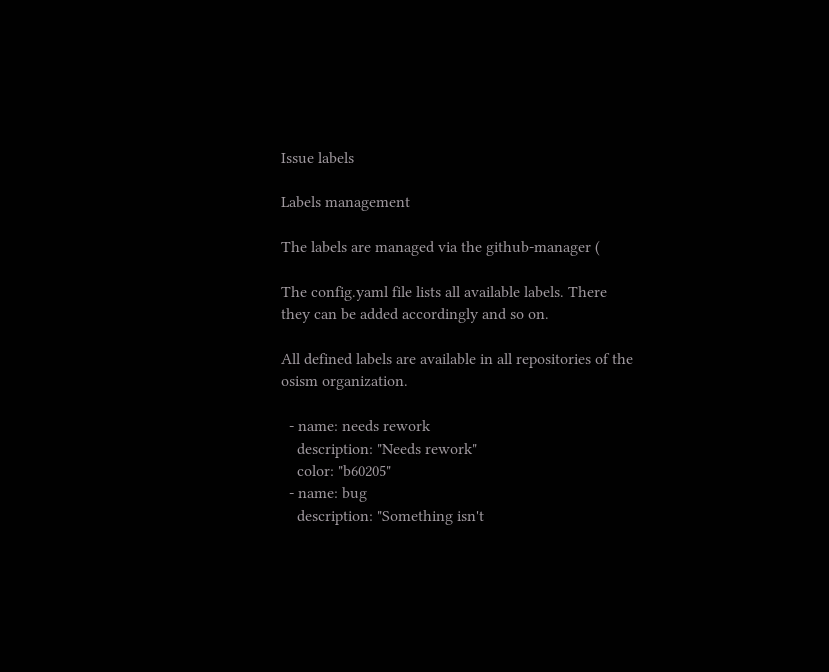Issue labels

Labels management

The labels are managed via the github-manager (

The config.yaml file lists all available labels. There they can be added accordingly and so on.

All defined labels are available in all repositories of the osism organization.

  - name: needs rework
    description: "Needs rework"
    color: "b60205"
  - name: bug
    description: "Something isn't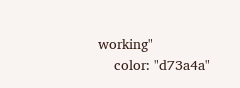working"
    color: "d73a4a"